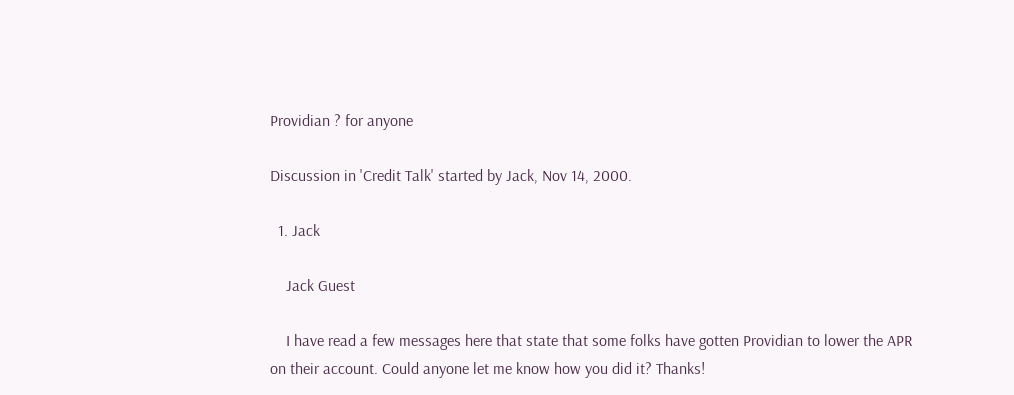Providian ? for anyone

Discussion in 'Credit Talk' started by Jack, Nov 14, 2000.

  1. Jack

    Jack Guest

    I have read a few messages here that state that some folks have gotten Providian to lower the APR on their account. Could anyone let me know how you did it? Thanks!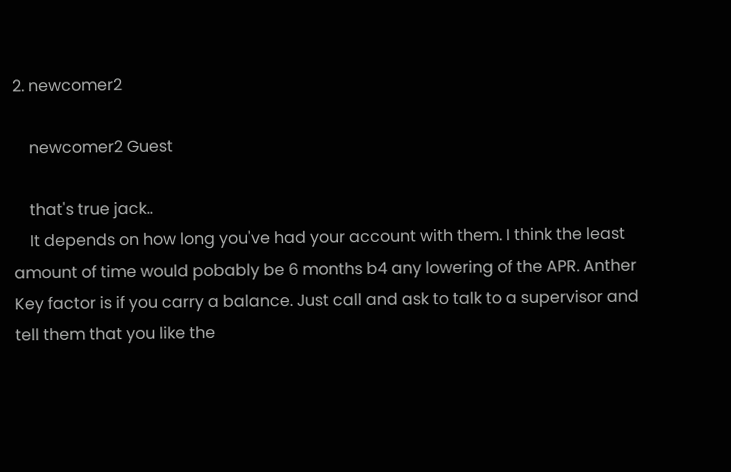2. newcomer2

    newcomer2 Guest

    that's true jack..
    It depends on how long you've had your account with them. I think the least amount of time would pobably be 6 months b4 any lowering of the APR. Anther Key factor is if you carry a balance. Just call and ask to talk to a supervisor and tell them that you like the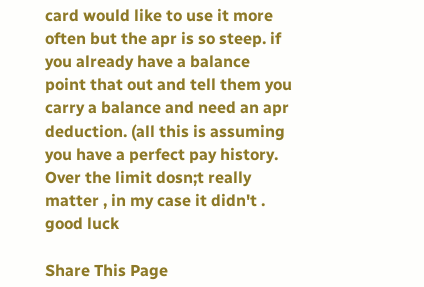card would like to use it more often but the apr is so steep. if you already have a balance point that out and tell them you carry a balance and need an apr deduction. (all this is assuming you have a perfect pay history. Over the limit dosn;t really matter , in my case it didn't . good luck

Share This Page